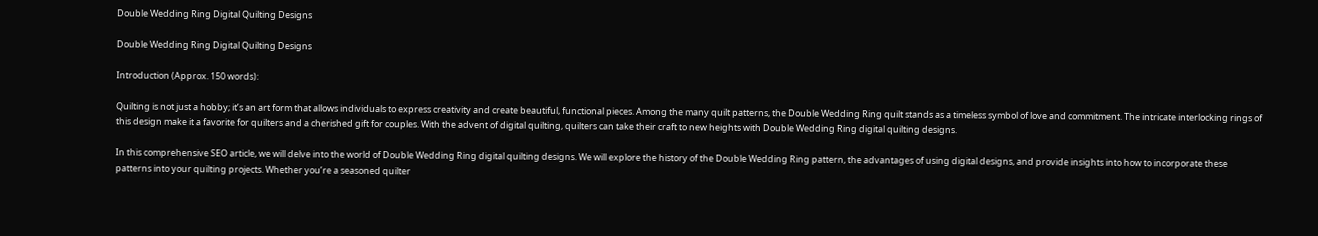Double Wedding Ring Digital Quilting Designs

Double Wedding Ring Digital Quilting Designs

Introduction (Approx. 150 words):

Quilting is not just a hobby; it’s an art form that allows individuals to express creativity and create beautiful, functional pieces. Among the many quilt patterns, the Double Wedding Ring quilt stands as a timeless symbol of love and commitment. The intricate interlocking rings of this design make it a favorite for quilters and a cherished gift for couples. With the advent of digital quilting, quilters can take their craft to new heights with Double Wedding Ring digital quilting designs.

In this comprehensive SEO article, we will delve into the world of Double Wedding Ring digital quilting designs. We will explore the history of the Double Wedding Ring pattern, the advantages of using digital designs, and provide insights into how to incorporate these patterns into your quilting projects. Whether you’re a seasoned quilter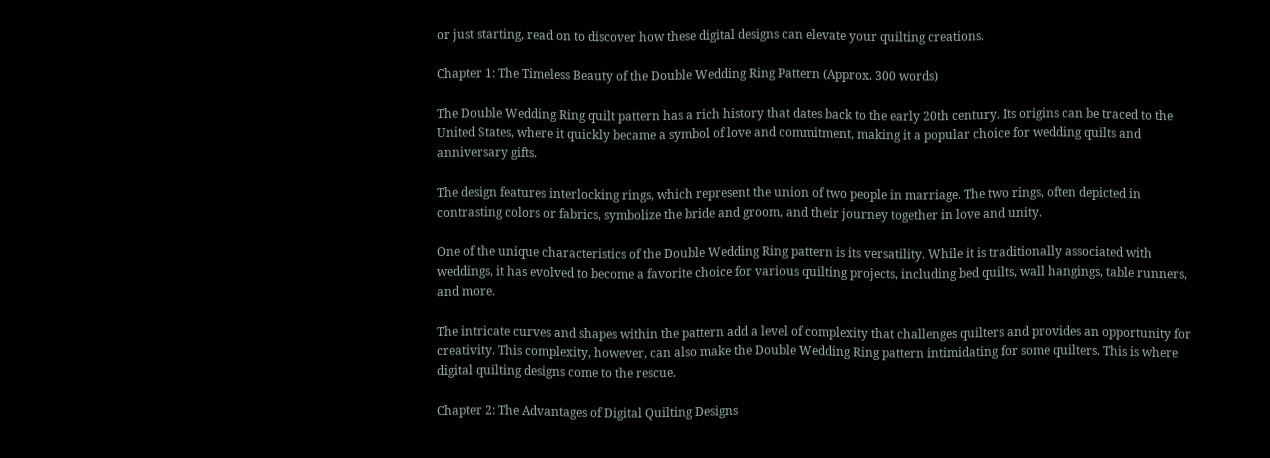or just starting, read on to discover how these digital designs can elevate your quilting creations.

Chapter 1: The Timeless Beauty of the Double Wedding Ring Pattern (Approx. 300 words)

The Double Wedding Ring quilt pattern has a rich history that dates back to the early 20th century. Its origins can be traced to the United States, where it quickly became a symbol of love and commitment, making it a popular choice for wedding quilts and anniversary gifts.

The design features interlocking rings, which represent the union of two people in marriage. The two rings, often depicted in contrasting colors or fabrics, symbolize the bride and groom, and their journey together in love and unity.

One of the unique characteristics of the Double Wedding Ring pattern is its versatility. While it is traditionally associated with weddings, it has evolved to become a favorite choice for various quilting projects, including bed quilts, wall hangings, table runners, and more.

The intricate curves and shapes within the pattern add a level of complexity that challenges quilters and provides an opportunity for creativity. This complexity, however, can also make the Double Wedding Ring pattern intimidating for some quilters. This is where digital quilting designs come to the rescue.

Chapter 2: The Advantages of Digital Quilting Designs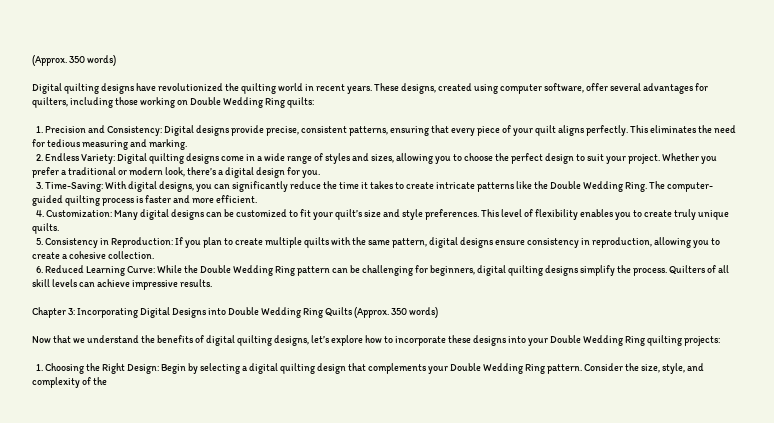(Approx. 350 words)

Digital quilting designs have revolutionized the quilting world in recent years. These designs, created using computer software, offer several advantages for quilters, including those working on Double Wedding Ring quilts:

  1. Precision and Consistency: Digital designs provide precise, consistent patterns, ensuring that every piece of your quilt aligns perfectly. This eliminates the need for tedious measuring and marking.
  2. Endless Variety: Digital quilting designs come in a wide range of styles and sizes, allowing you to choose the perfect design to suit your project. Whether you prefer a traditional or modern look, there’s a digital design for you.
  3. Time-Saving: With digital designs, you can significantly reduce the time it takes to create intricate patterns like the Double Wedding Ring. The computer-guided quilting process is faster and more efficient.
  4. Customization: Many digital designs can be customized to fit your quilt’s size and style preferences. This level of flexibility enables you to create truly unique quilts.
  5. Consistency in Reproduction: If you plan to create multiple quilts with the same pattern, digital designs ensure consistency in reproduction, allowing you to create a cohesive collection.
  6. Reduced Learning Curve: While the Double Wedding Ring pattern can be challenging for beginners, digital quilting designs simplify the process. Quilters of all skill levels can achieve impressive results.

Chapter 3: Incorporating Digital Designs into Double Wedding Ring Quilts (Approx. 350 words)

Now that we understand the benefits of digital quilting designs, let’s explore how to incorporate these designs into your Double Wedding Ring quilting projects:

  1. Choosing the Right Design: Begin by selecting a digital quilting design that complements your Double Wedding Ring pattern. Consider the size, style, and complexity of the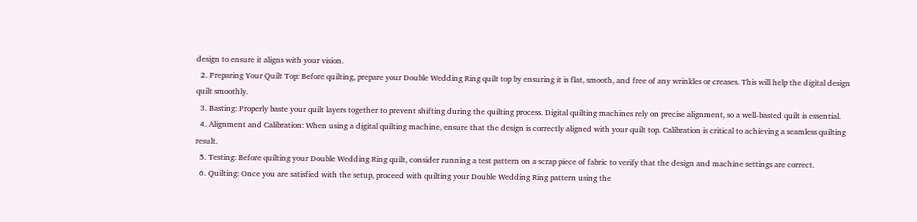design to ensure it aligns with your vision.
  2. Preparing Your Quilt Top: Before quilting, prepare your Double Wedding Ring quilt top by ensuring it is flat, smooth, and free of any wrinkles or creases. This will help the digital design quilt smoothly.
  3. Basting: Properly baste your quilt layers together to prevent shifting during the quilting process. Digital quilting machines rely on precise alignment, so a well-basted quilt is essential.
  4. Alignment and Calibration: When using a digital quilting machine, ensure that the design is correctly aligned with your quilt top. Calibration is critical to achieving a seamless quilting result.
  5. Testing: Before quilting your Double Wedding Ring quilt, consider running a test pattern on a scrap piece of fabric to verify that the design and machine settings are correct.
  6. Quilting: Once you are satisfied with the setup, proceed with quilting your Double Wedding Ring pattern using the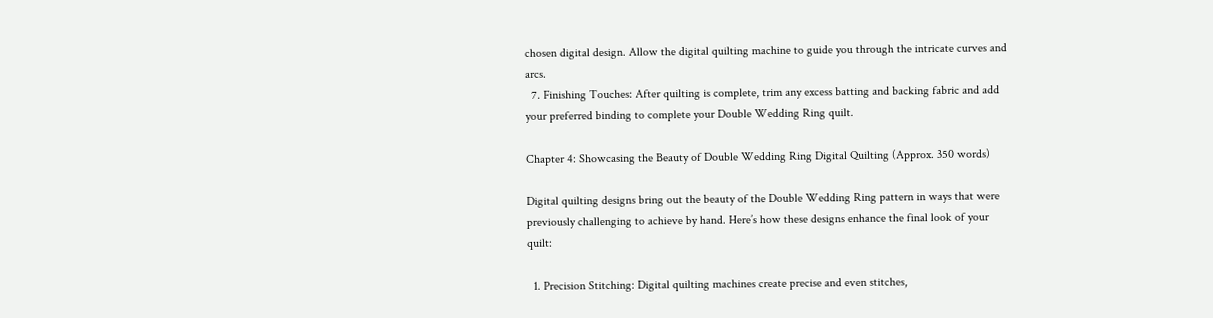chosen digital design. Allow the digital quilting machine to guide you through the intricate curves and arcs.
  7. Finishing Touches: After quilting is complete, trim any excess batting and backing fabric and add your preferred binding to complete your Double Wedding Ring quilt.

Chapter 4: Showcasing the Beauty of Double Wedding Ring Digital Quilting (Approx. 350 words)

Digital quilting designs bring out the beauty of the Double Wedding Ring pattern in ways that were previously challenging to achieve by hand. Here’s how these designs enhance the final look of your quilt:

  1. Precision Stitching: Digital quilting machines create precise and even stitches,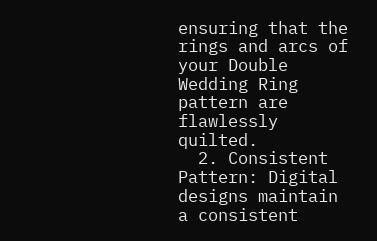ensuring that the rings and arcs of your Double Wedding Ring pattern are flawlessly quilted.
  2. Consistent Pattern: Digital designs maintain a consistent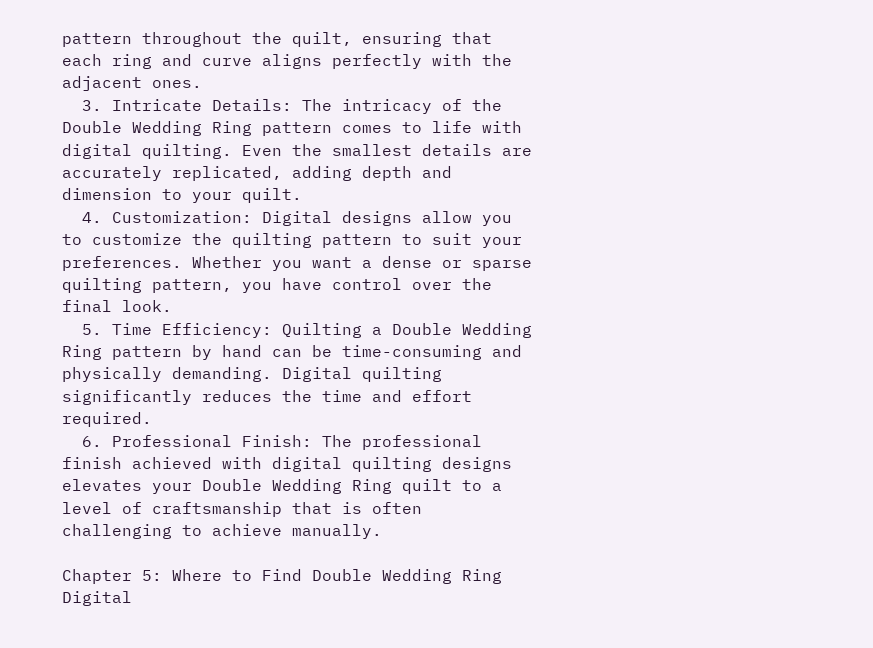pattern throughout the quilt, ensuring that each ring and curve aligns perfectly with the adjacent ones.
  3. Intricate Details: The intricacy of the Double Wedding Ring pattern comes to life with digital quilting. Even the smallest details are accurately replicated, adding depth and dimension to your quilt.
  4. Customization: Digital designs allow you to customize the quilting pattern to suit your preferences. Whether you want a dense or sparse quilting pattern, you have control over the final look.
  5. Time Efficiency: Quilting a Double Wedding Ring pattern by hand can be time-consuming and physically demanding. Digital quilting significantly reduces the time and effort required.
  6. Professional Finish: The professional finish achieved with digital quilting designs elevates your Double Wedding Ring quilt to a level of craftsmanship that is often challenging to achieve manually.

Chapter 5: Where to Find Double Wedding Ring Digital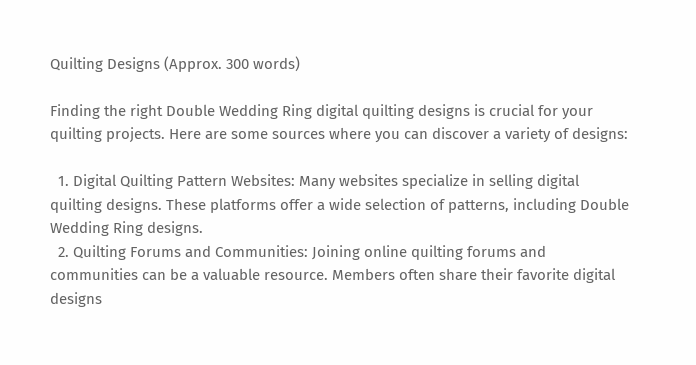Quilting Designs (Approx. 300 words)

Finding the right Double Wedding Ring digital quilting designs is crucial for your quilting projects. Here are some sources where you can discover a variety of designs:

  1. Digital Quilting Pattern Websites: Many websites specialize in selling digital quilting designs. These platforms offer a wide selection of patterns, including Double Wedding Ring designs.
  2. Quilting Forums and Communities: Joining online quilting forums and communities can be a valuable resource. Members often share their favorite digital designs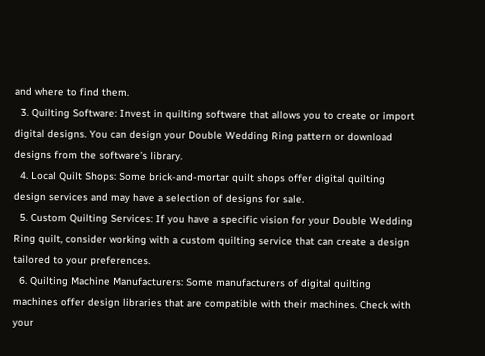and where to find them.
  3. Quilting Software: Invest in quilting software that allows you to create or import digital designs. You can design your Double Wedding Ring pattern or download designs from the software’s library.
  4. Local Quilt Shops: Some brick-and-mortar quilt shops offer digital quilting design services and may have a selection of designs for sale.
  5. Custom Quilting Services: If you have a specific vision for your Double Wedding Ring quilt, consider working with a custom quilting service that can create a design tailored to your preferences.
  6. Quilting Machine Manufacturers: Some manufacturers of digital quilting machines offer design libraries that are compatible with their machines. Check with your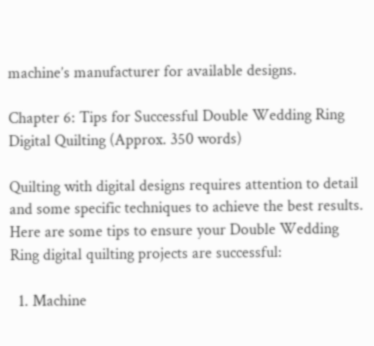machine’s manufacturer for available designs.

Chapter 6: Tips for Successful Double Wedding Ring Digital Quilting (Approx. 350 words)

Quilting with digital designs requires attention to detail and some specific techniques to achieve the best results. Here are some tips to ensure your Double Wedding Ring digital quilting projects are successful:

  1. Machine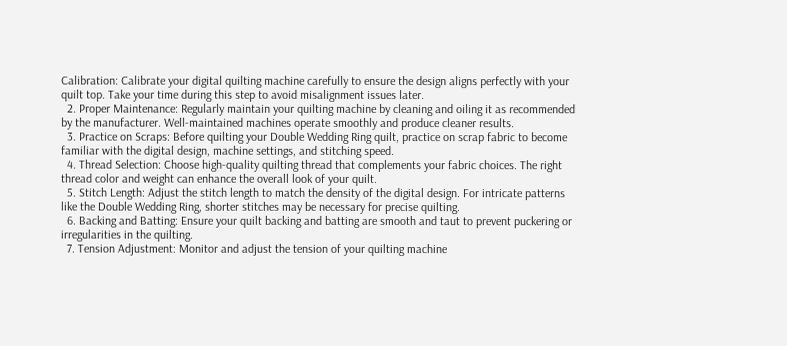Calibration: Calibrate your digital quilting machine carefully to ensure the design aligns perfectly with your quilt top. Take your time during this step to avoid misalignment issues later.
  2. Proper Maintenance: Regularly maintain your quilting machine by cleaning and oiling it as recommended by the manufacturer. Well-maintained machines operate smoothly and produce cleaner results.
  3. Practice on Scraps: Before quilting your Double Wedding Ring quilt, practice on scrap fabric to become familiar with the digital design, machine settings, and stitching speed.
  4. Thread Selection: Choose high-quality quilting thread that complements your fabric choices. The right thread color and weight can enhance the overall look of your quilt.
  5. Stitch Length: Adjust the stitch length to match the density of the digital design. For intricate patterns like the Double Wedding Ring, shorter stitches may be necessary for precise quilting.
  6. Backing and Batting: Ensure your quilt backing and batting are smooth and taut to prevent puckering or irregularities in the quilting.
  7. Tension Adjustment: Monitor and adjust the tension of your quilting machine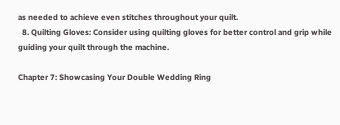as needed to achieve even stitches throughout your quilt.
  8. Quilting Gloves: Consider using quilting gloves for better control and grip while guiding your quilt through the machine.

Chapter 7: Showcasing Your Double Wedding Ring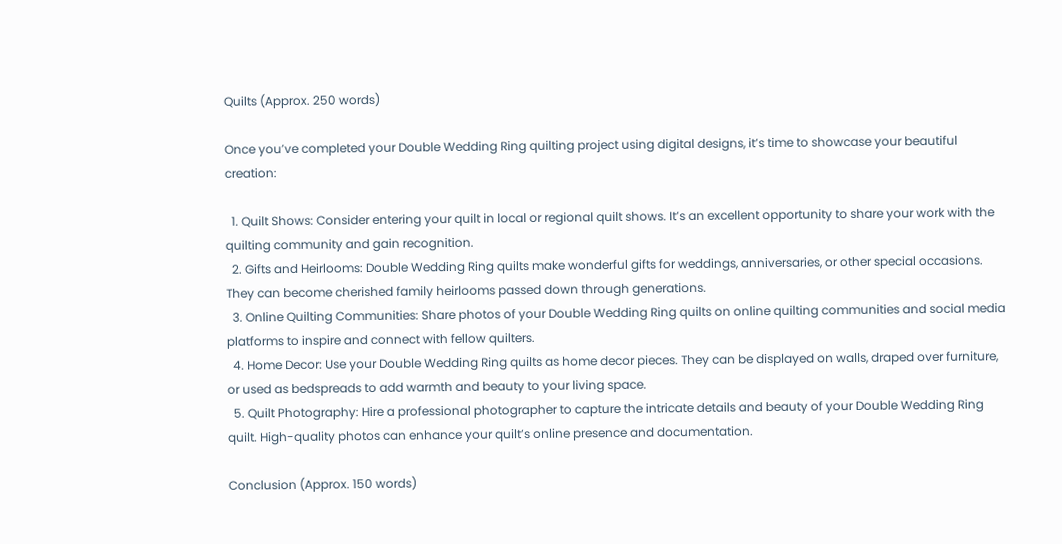Quilts (Approx. 250 words)

Once you’ve completed your Double Wedding Ring quilting project using digital designs, it’s time to showcase your beautiful creation:

  1. Quilt Shows: Consider entering your quilt in local or regional quilt shows. It’s an excellent opportunity to share your work with the quilting community and gain recognition.
  2. Gifts and Heirlooms: Double Wedding Ring quilts make wonderful gifts for weddings, anniversaries, or other special occasions. They can become cherished family heirlooms passed down through generations.
  3. Online Quilting Communities: Share photos of your Double Wedding Ring quilts on online quilting communities and social media platforms to inspire and connect with fellow quilters.
  4. Home Decor: Use your Double Wedding Ring quilts as home decor pieces. They can be displayed on walls, draped over furniture, or used as bedspreads to add warmth and beauty to your living space.
  5. Quilt Photography: Hire a professional photographer to capture the intricate details and beauty of your Double Wedding Ring quilt. High-quality photos can enhance your quilt’s online presence and documentation.

Conclusion (Approx. 150 words)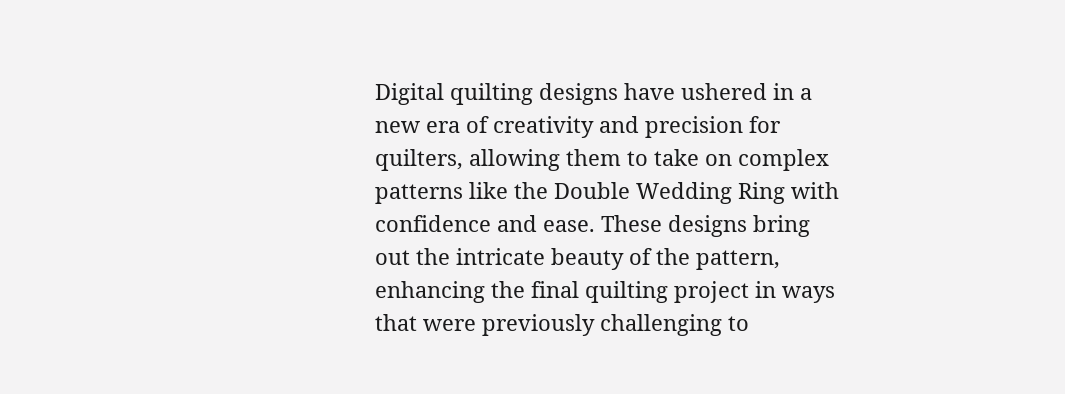Digital quilting designs have ushered in a new era of creativity and precision for quilters, allowing them to take on complex patterns like the Double Wedding Ring with confidence and ease. These designs bring out the intricate beauty of the pattern, enhancing the final quilting project in ways that were previously challenging to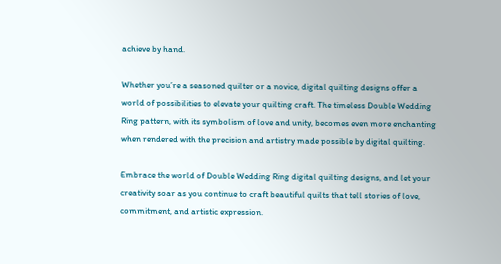achieve by hand.

Whether you’re a seasoned quilter or a novice, digital quilting designs offer a world of possibilities to elevate your quilting craft. The timeless Double Wedding Ring pattern, with its symbolism of love and unity, becomes even more enchanting when rendered with the precision and artistry made possible by digital quilting.

Embrace the world of Double Wedding Ring digital quilting designs, and let your creativity soar as you continue to craft beautiful quilts that tell stories of love, commitment, and artistic expression.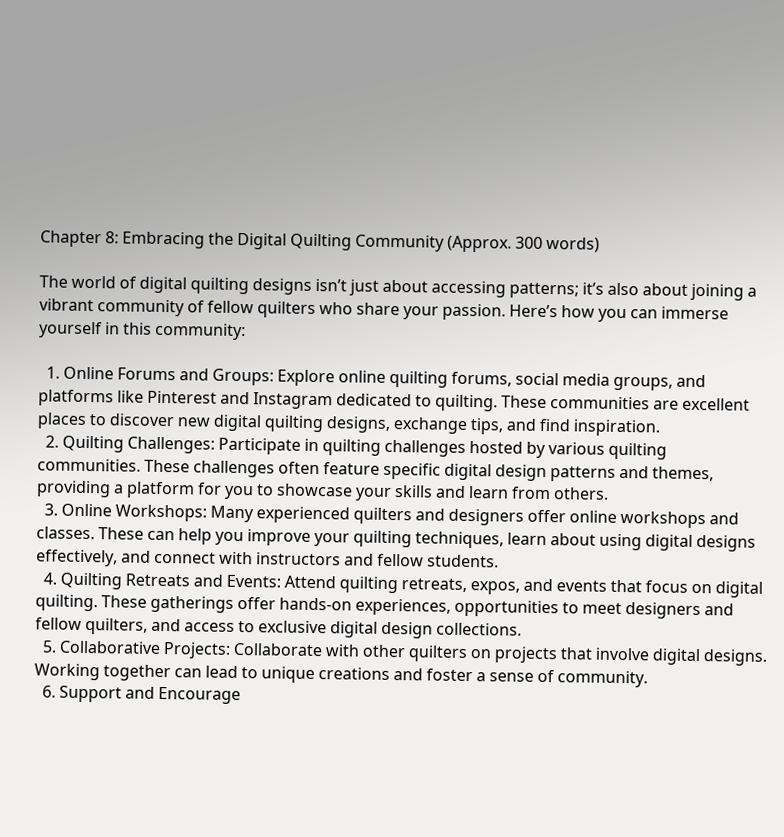Chapter 8: Embracing the Digital Quilting Community (Approx. 300 words)

The world of digital quilting designs isn’t just about accessing patterns; it’s also about joining a vibrant community of fellow quilters who share your passion. Here’s how you can immerse yourself in this community:

  1. Online Forums and Groups: Explore online quilting forums, social media groups, and platforms like Pinterest and Instagram dedicated to quilting. These communities are excellent places to discover new digital quilting designs, exchange tips, and find inspiration.
  2. Quilting Challenges: Participate in quilting challenges hosted by various quilting communities. These challenges often feature specific digital design patterns and themes, providing a platform for you to showcase your skills and learn from others.
  3. Online Workshops: Many experienced quilters and designers offer online workshops and classes. These can help you improve your quilting techniques, learn about using digital designs effectively, and connect with instructors and fellow students.
  4. Quilting Retreats and Events: Attend quilting retreats, expos, and events that focus on digital quilting. These gatherings offer hands-on experiences, opportunities to meet designers and fellow quilters, and access to exclusive digital design collections.
  5. Collaborative Projects: Collaborate with other quilters on projects that involve digital designs. Working together can lead to unique creations and foster a sense of community.
  6. Support and Encourage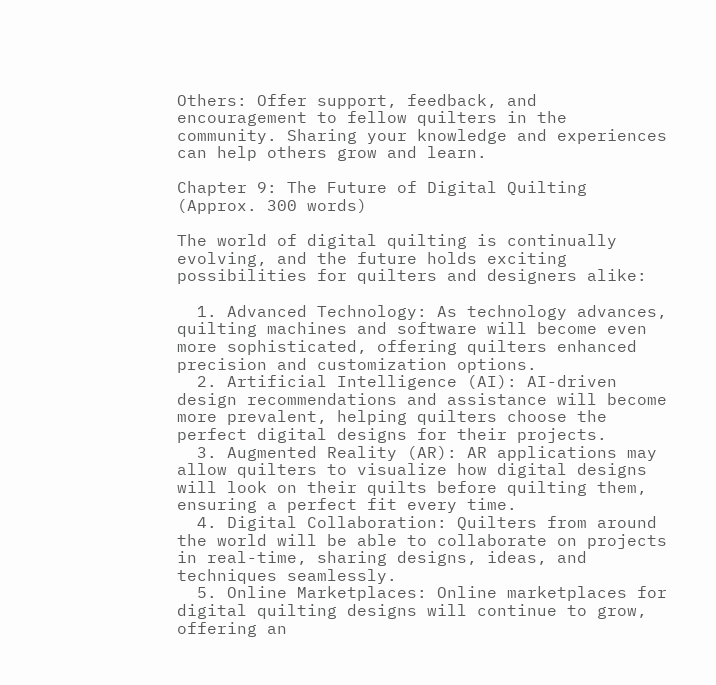Others: Offer support, feedback, and encouragement to fellow quilters in the community. Sharing your knowledge and experiences can help others grow and learn.

Chapter 9: The Future of Digital Quilting (Approx. 300 words)

The world of digital quilting is continually evolving, and the future holds exciting possibilities for quilters and designers alike:

  1. Advanced Technology: As technology advances, quilting machines and software will become even more sophisticated, offering quilters enhanced precision and customization options.
  2. Artificial Intelligence (AI): AI-driven design recommendations and assistance will become more prevalent, helping quilters choose the perfect digital designs for their projects.
  3. Augmented Reality (AR): AR applications may allow quilters to visualize how digital designs will look on their quilts before quilting them, ensuring a perfect fit every time.
  4. Digital Collaboration: Quilters from around the world will be able to collaborate on projects in real-time, sharing designs, ideas, and techniques seamlessly.
  5. Online Marketplaces: Online marketplaces for digital quilting designs will continue to grow, offering an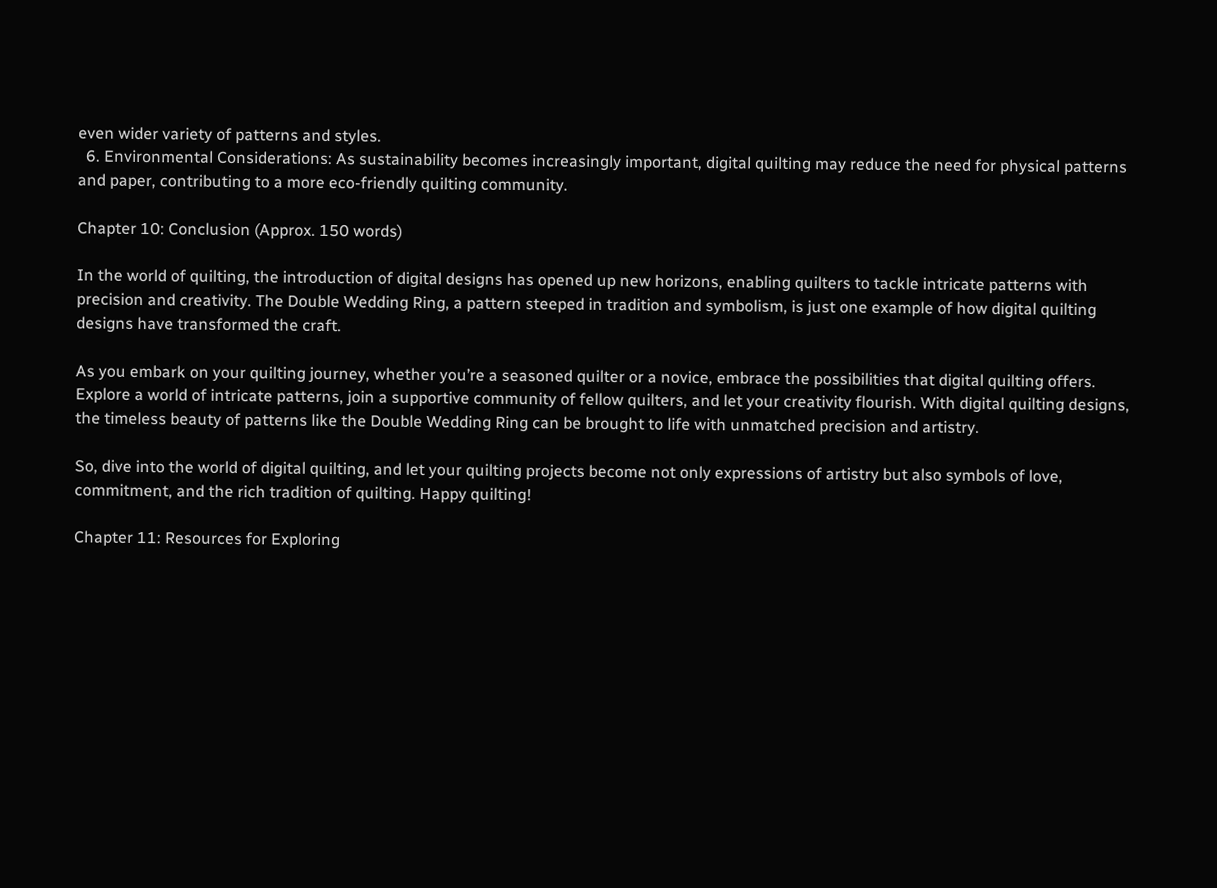even wider variety of patterns and styles.
  6. Environmental Considerations: As sustainability becomes increasingly important, digital quilting may reduce the need for physical patterns and paper, contributing to a more eco-friendly quilting community.

Chapter 10: Conclusion (Approx. 150 words)

In the world of quilting, the introduction of digital designs has opened up new horizons, enabling quilters to tackle intricate patterns with precision and creativity. The Double Wedding Ring, a pattern steeped in tradition and symbolism, is just one example of how digital quilting designs have transformed the craft.

As you embark on your quilting journey, whether you’re a seasoned quilter or a novice, embrace the possibilities that digital quilting offers. Explore a world of intricate patterns, join a supportive community of fellow quilters, and let your creativity flourish. With digital quilting designs, the timeless beauty of patterns like the Double Wedding Ring can be brought to life with unmatched precision and artistry.

So, dive into the world of digital quilting, and let your quilting projects become not only expressions of artistry but also symbols of love, commitment, and the rich tradition of quilting. Happy quilting!

Chapter 11: Resources for Exploring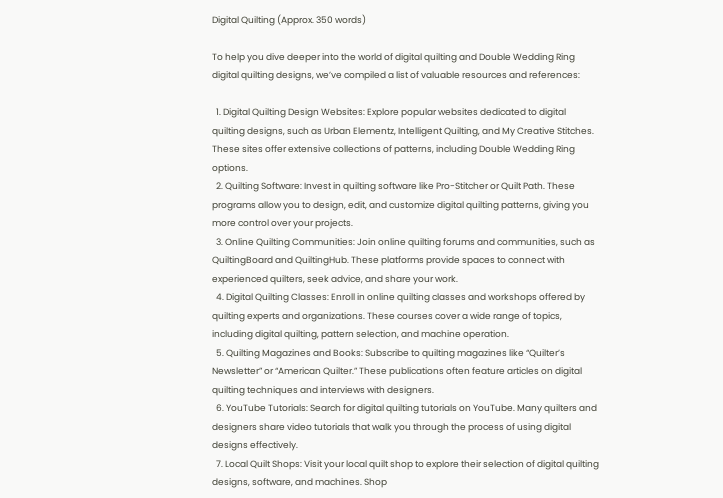Digital Quilting (Approx. 350 words)

To help you dive deeper into the world of digital quilting and Double Wedding Ring digital quilting designs, we’ve compiled a list of valuable resources and references:

  1. Digital Quilting Design Websites: Explore popular websites dedicated to digital quilting designs, such as Urban Elementz, Intelligent Quilting, and My Creative Stitches. These sites offer extensive collections of patterns, including Double Wedding Ring options.
  2. Quilting Software: Invest in quilting software like Pro-Stitcher or Quilt Path. These programs allow you to design, edit, and customize digital quilting patterns, giving you more control over your projects.
  3. Online Quilting Communities: Join online quilting forums and communities, such as QuiltingBoard and QuiltingHub. These platforms provide spaces to connect with experienced quilters, seek advice, and share your work.
  4. Digital Quilting Classes: Enroll in online quilting classes and workshops offered by quilting experts and organizations. These courses cover a wide range of topics, including digital quilting, pattern selection, and machine operation.
  5. Quilting Magazines and Books: Subscribe to quilting magazines like “Quilter’s Newsletter” or “American Quilter.” These publications often feature articles on digital quilting techniques and interviews with designers.
  6. YouTube Tutorials: Search for digital quilting tutorials on YouTube. Many quilters and designers share video tutorials that walk you through the process of using digital designs effectively.
  7. Local Quilt Shops: Visit your local quilt shop to explore their selection of digital quilting designs, software, and machines. Shop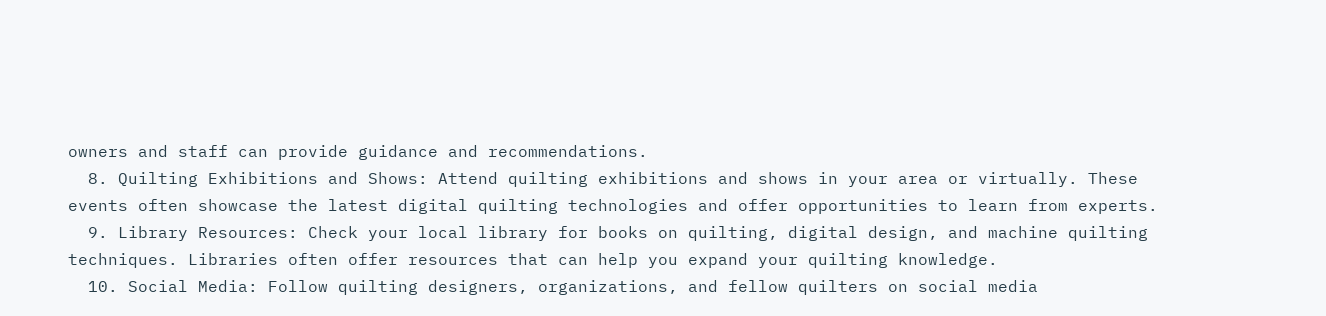owners and staff can provide guidance and recommendations.
  8. Quilting Exhibitions and Shows: Attend quilting exhibitions and shows in your area or virtually. These events often showcase the latest digital quilting technologies and offer opportunities to learn from experts.
  9. Library Resources: Check your local library for books on quilting, digital design, and machine quilting techniques. Libraries often offer resources that can help you expand your quilting knowledge.
  10. Social Media: Follow quilting designers, organizations, and fellow quilters on social media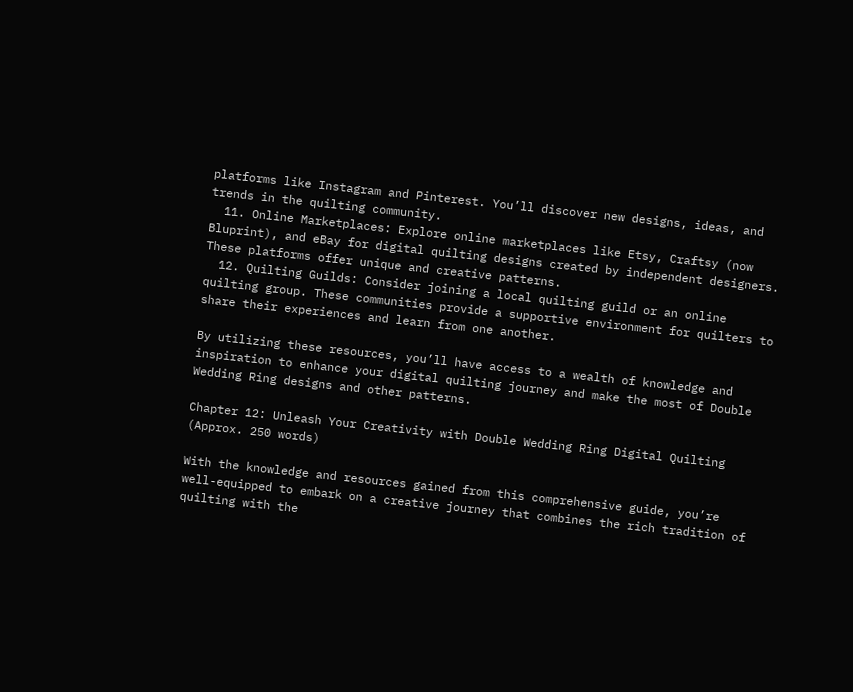platforms like Instagram and Pinterest. You’ll discover new designs, ideas, and trends in the quilting community.
  11. Online Marketplaces: Explore online marketplaces like Etsy, Craftsy (now Bluprint), and eBay for digital quilting designs created by independent designers. These platforms offer unique and creative patterns.
  12. Quilting Guilds: Consider joining a local quilting guild or an online quilting group. These communities provide a supportive environment for quilters to share their experiences and learn from one another.

By utilizing these resources, you’ll have access to a wealth of knowledge and inspiration to enhance your digital quilting journey and make the most of Double Wedding Ring designs and other patterns.

Chapter 12: Unleash Your Creativity with Double Wedding Ring Digital Quilting (Approx. 250 words)

With the knowledge and resources gained from this comprehensive guide, you’re well-equipped to embark on a creative journey that combines the rich tradition of quilting with the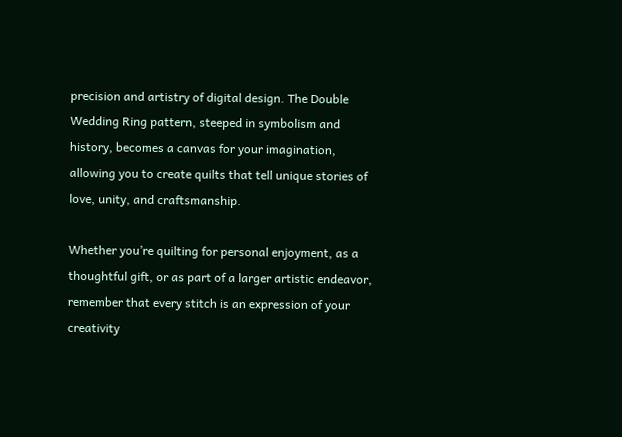precision and artistry of digital design. The Double Wedding Ring pattern, steeped in symbolism and history, becomes a canvas for your imagination, allowing you to create quilts that tell unique stories of love, unity, and craftsmanship.

Whether you’re quilting for personal enjoyment, as a thoughtful gift, or as part of a larger artistic endeavor, remember that every stitch is an expression of your creativity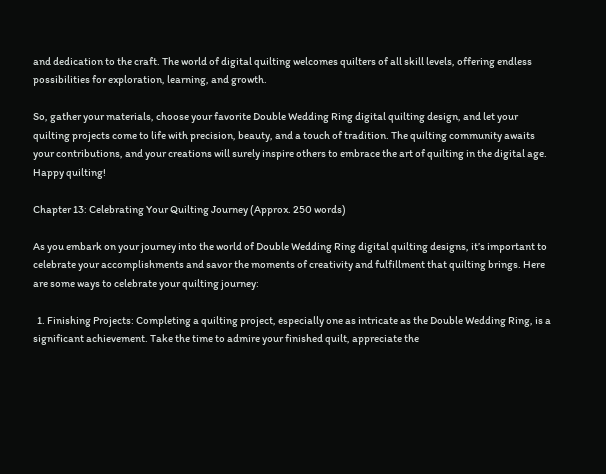and dedication to the craft. The world of digital quilting welcomes quilters of all skill levels, offering endless possibilities for exploration, learning, and growth.

So, gather your materials, choose your favorite Double Wedding Ring digital quilting design, and let your quilting projects come to life with precision, beauty, and a touch of tradition. The quilting community awaits your contributions, and your creations will surely inspire others to embrace the art of quilting in the digital age. Happy quilting!

Chapter 13: Celebrating Your Quilting Journey (Approx. 250 words)

As you embark on your journey into the world of Double Wedding Ring digital quilting designs, it’s important to celebrate your accomplishments and savor the moments of creativity and fulfillment that quilting brings. Here are some ways to celebrate your quilting journey:

  1. Finishing Projects: Completing a quilting project, especially one as intricate as the Double Wedding Ring, is a significant achievement. Take the time to admire your finished quilt, appreciate the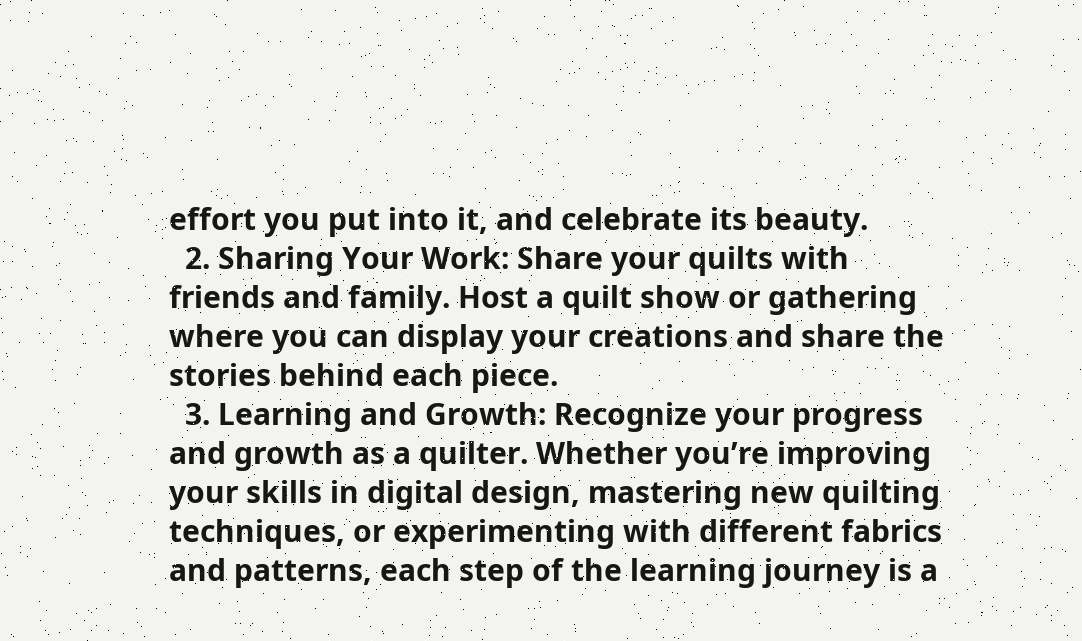effort you put into it, and celebrate its beauty.
  2. Sharing Your Work: Share your quilts with friends and family. Host a quilt show or gathering where you can display your creations and share the stories behind each piece.
  3. Learning and Growth: Recognize your progress and growth as a quilter. Whether you’re improving your skills in digital design, mastering new quilting techniques, or experimenting with different fabrics and patterns, each step of the learning journey is a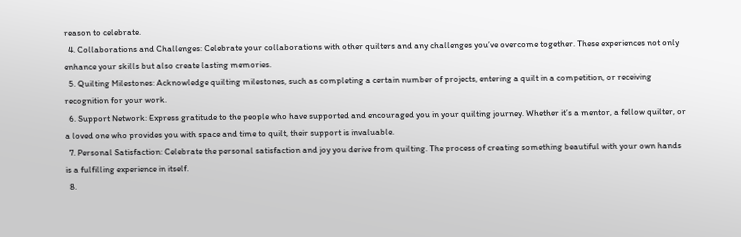reason to celebrate.
  4. Collaborations and Challenges: Celebrate your collaborations with other quilters and any challenges you’ve overcome together. These experiences not only enhance your skills but also create lasting memories.
  5. Quilting Milestones: Acknowledge quilting milestones, such as completing a certain number of projects, entering a quilt in a competition, or receiving recognition for your work.
  6. Support Network: Express gratitude to the people who have supported and encouraged you in your quilting journey. Whether it’s a mentor, a fellow quilter, or a loved one who provides you with space and time to quilt, their support is invaluable.
  7. Personal Satisfaction: Celebrate the personal satisfaction and joy you derive from quilting. The process of creating something beautiful with your own hands is a fulfilling experience in itself.
  8.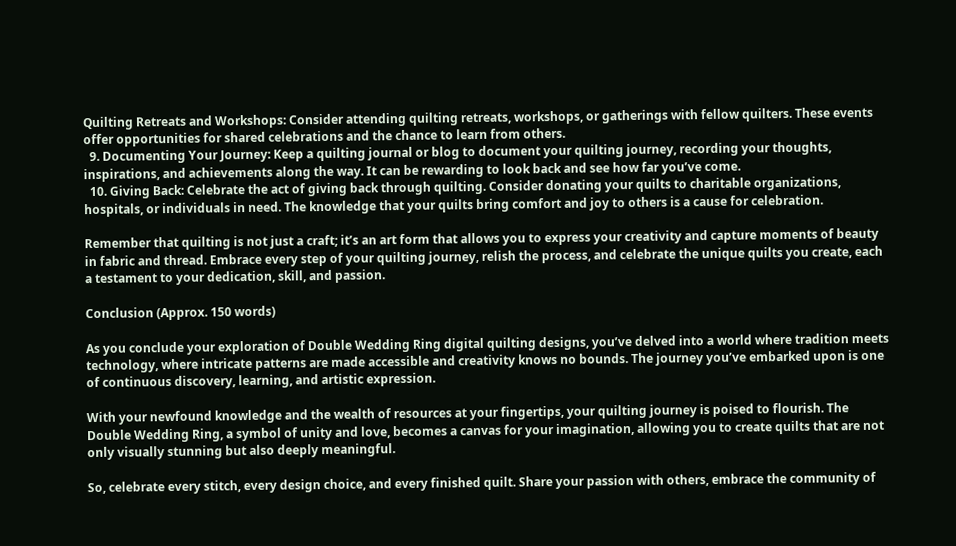Quilting Retreats and Workshops: Consider attending quilting retreats, workshops, or gatherings with fellow quilters. These events offer opportunities for shared celebrations and the chance to learn from others.
  9. Documenting Your Journey: Keep a quilting journal or blog to document your quilting journey, recording your thoughts, inspirations, and achievements along the way. It can be rewarding to look back and see how far you’ve come.
  10. Giving Back: Celebrate the act of giving back through quilting. Consider donating your quilts to charitable organizations, hospitals, or individuals in need. The knowledge that your quilts bring comfort and joy to others is a cause for celebration.

Remember that quilting is not just a craft; it’s an art form that allows you to express your creativity and capture moments of beauty in fabric and thread. Embrace every step of your quilting journey, relish the process, and celebrate the unique quilts you create, each a testament to your dedication, skill, and passion.

Conclusion (Approx. 150 words)

As you conclude your exploration of Double Wedding Ring digital quilting designs, you’ve delved into a world where tradition meets technology, where intricate patterns are made accessible and creativity knows no bounds. The journey you’ve embarked upon is one of continuous discovery, learning, and artistic expression.

With your newfound knowledge and the wealth of resources at your fingertips, your quilting journey is poised to flourish. The Double Wedding Ring, a symbol of unity and love, becomes a canvas for your imagination, allowing you to create quilts that are not only visually stunning but also deeply meaningful.

So, celebrate every stitch, every design choice, and every finished quilt. Share your passion with others, embrace the community of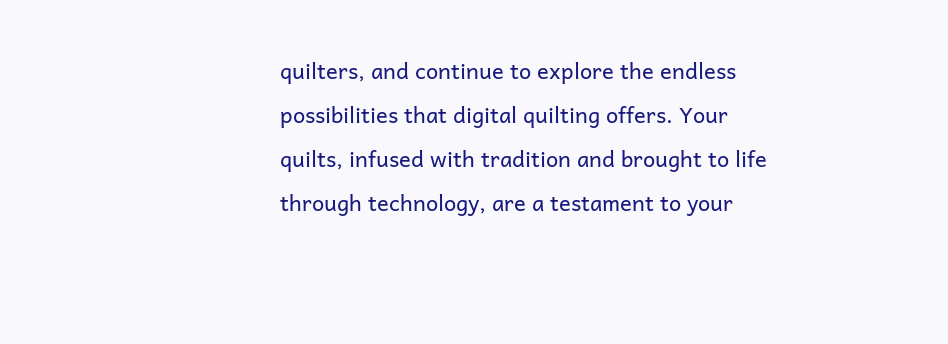quilters, and continue to explore the endless possibilities that digital quilting offers. Your quilts, infused with tradition and brought to life through technology, are a testament to your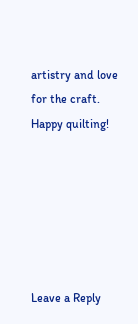artistry and love for the craft. Happy quilting!






Leave a Reply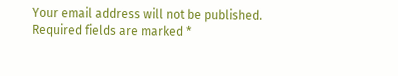Your email address will not be published. Required fields are marked *